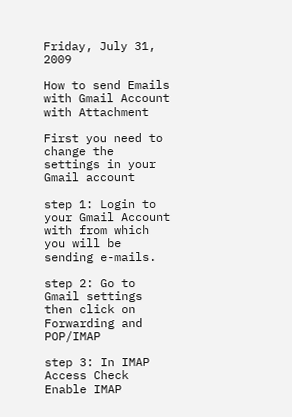Friday, July 31, 2009

How to send Emails with Gmail Account with Attachment

First you need to change the settings in your Gmail account

step 1: Login to your Gmail Account with from which you will be sending e-mails.

step 2: Go to Gmail settings then click on Forwarding and POP/IMAP

step 3: In IMAP Access Check Enable IMAP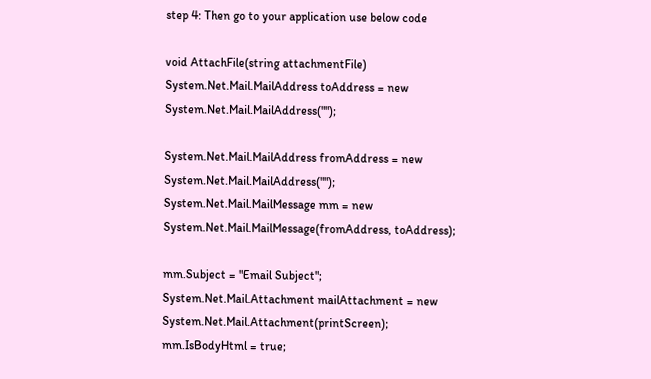step 4: Then go to your application use below code

void AttachFile(string attachmentFile)
System.Net.Mail.MailAddress toAddress = new System.Net.Mail.MailAddress("");

System.Net.Mail.MailAddress fromAddress = new System.Net.Mail.MailAddress("");
System.Net.Mail.MailMessage mm = new System.Net.Mail.MailMessage(fromAddress, toAddress);

mm.Subject = "Email Subject";
System.Net.Mail.Attachment mailAttachment = new System.Net.Mail.Attachment(printScreen);
mm.IsBodyHtml = true;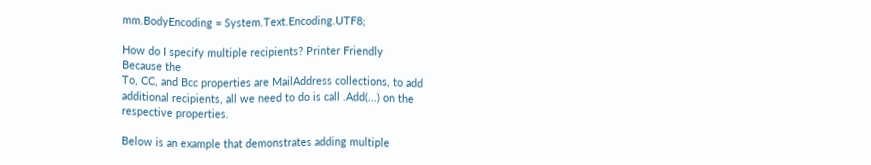mm.BodyEncoding = System.Text.Encoding.UTF8;

How do I specify multiple recipients? Printer Friendly
Because the
To, CC, and Bcc properties are MailAddress collections, to add
additional recipients, all we need to do is call .Add(...) on the
respective properties.

Below is an example that demonstrates adding multiple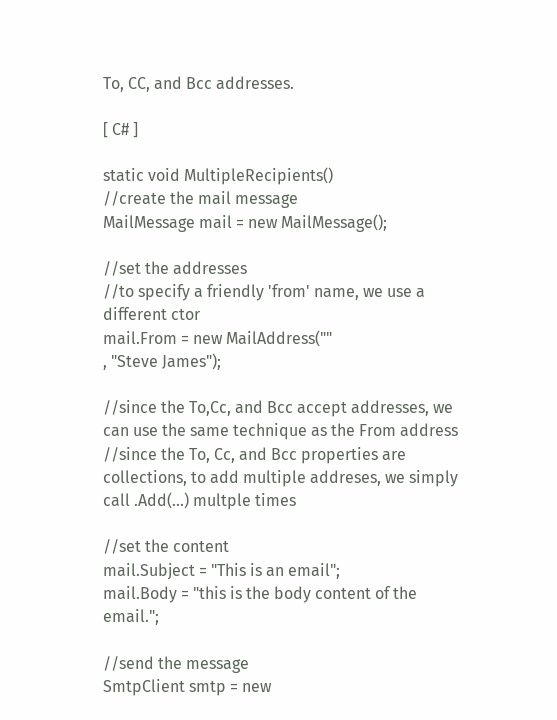To, CC, and Bcc addresses.

[ C# ]

static void MultipleRecipients()
//create the mail message
MailMessage mail = new MailMessage();

//set the addresses
//to specify a friendly 'from' name, we use a different ctor
mail.From = new MailAddress(""
, "Steve James");

//since the To,Cc, and Bcc accept addresses, we can use the same technique as the From address
//since the To, Cc, and Bcc properties are collections, to add multiple addreses, we simply call .Add(...) multple times

//set the content
mail.Subject = "This is an email";
mail.Body = "this is the body content of the email.";

//send the message
SmtpClient smtp = new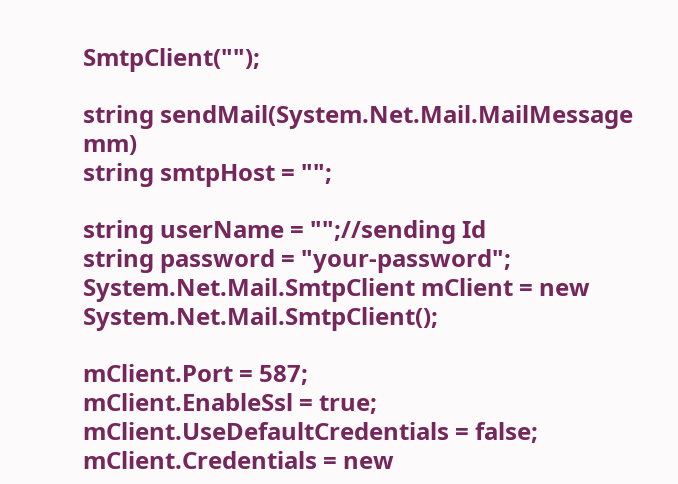SmtpClient("");

string sendMail(System.Net.Mail.MailMessage mm)
string smtpHost = "";

string userName = "";//sending Id
string password = "your-password";
System.Net.Mail.SmtpClient mClient = new System.Net.Mail.SmtpClient();

mClient.Port = 587;
mClient.EnableSsl = true;
mClient.UseDefaultCredentials = false;
mClient.Credentials = new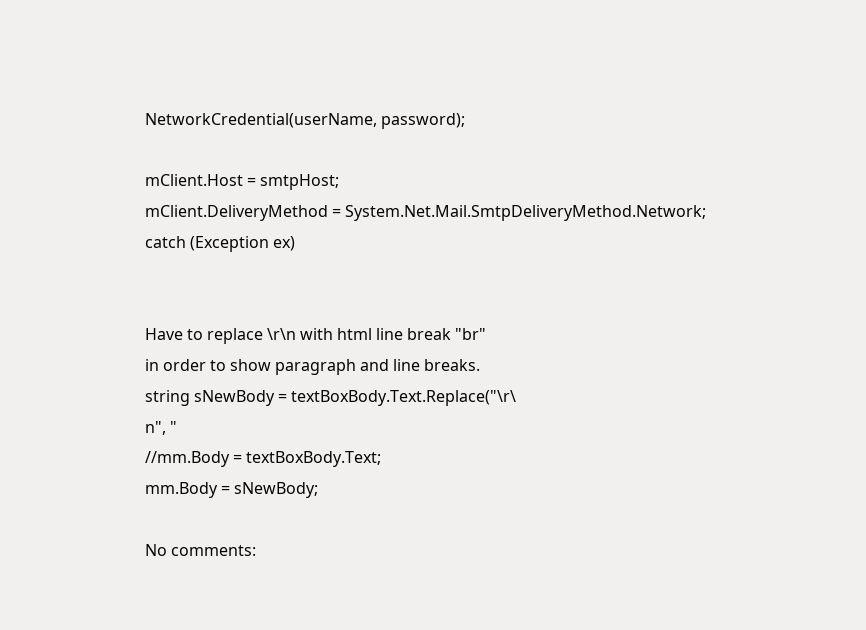NetworkCredential(userName, password);

mClient.Host = smtpHost;
mClient.DeliveryMethod = System.Net.Mail.SmtpDeliveryMethod.Network;
catch (Exception ex)


Have to replace \r\n with html line break "br"
in order to show paragraph and line breaks.
string sNewBody = textBoxBody.Text.Replace("\r\
n", "
//mm.Body = textBoxBody.Text;
mm.Body = sNewBody;

No comments: